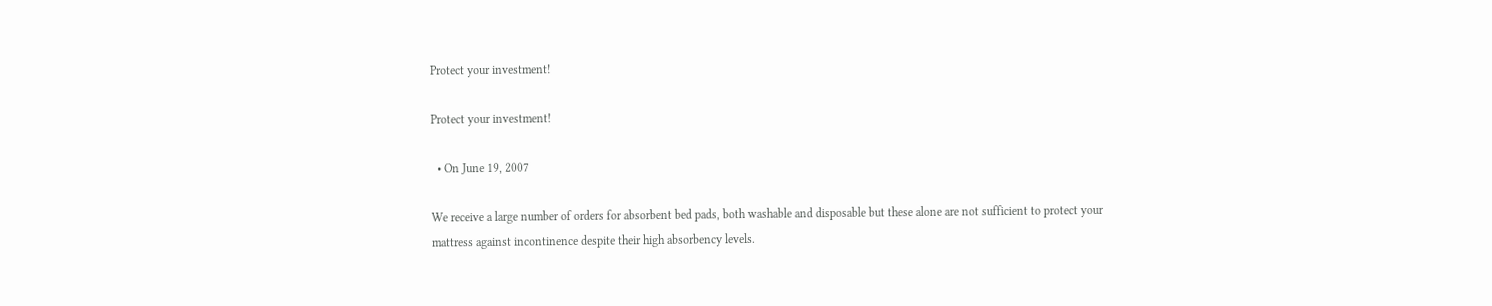Protect your investment!

Protect your investment!

  • On June 19, 2007

We receive a large number of orders for absorbent bed pads, both washable and disposable but these alone are not sufficient to protect your mattress against incontinence despite their high absorbency levels.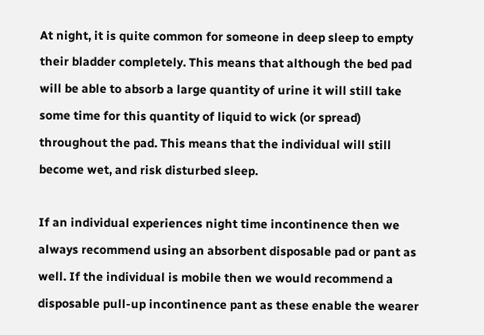At night, it is quite common for someone in deep sleep to empty their bladder completely. This means that although the bed pad will be able to absorb a large quantity of urine it will still take some time for this quantity of liquid to wick (or spread) throughout the pad. This means that the individual will still become wet, and risk disturbed sleep.

If an individual experiences night time incontinence then we always recommend using an absorbent disposable pad or pant as well. If the individual is mobile then we would recommend a disposable pull-up incontinence pant as these enable the wearer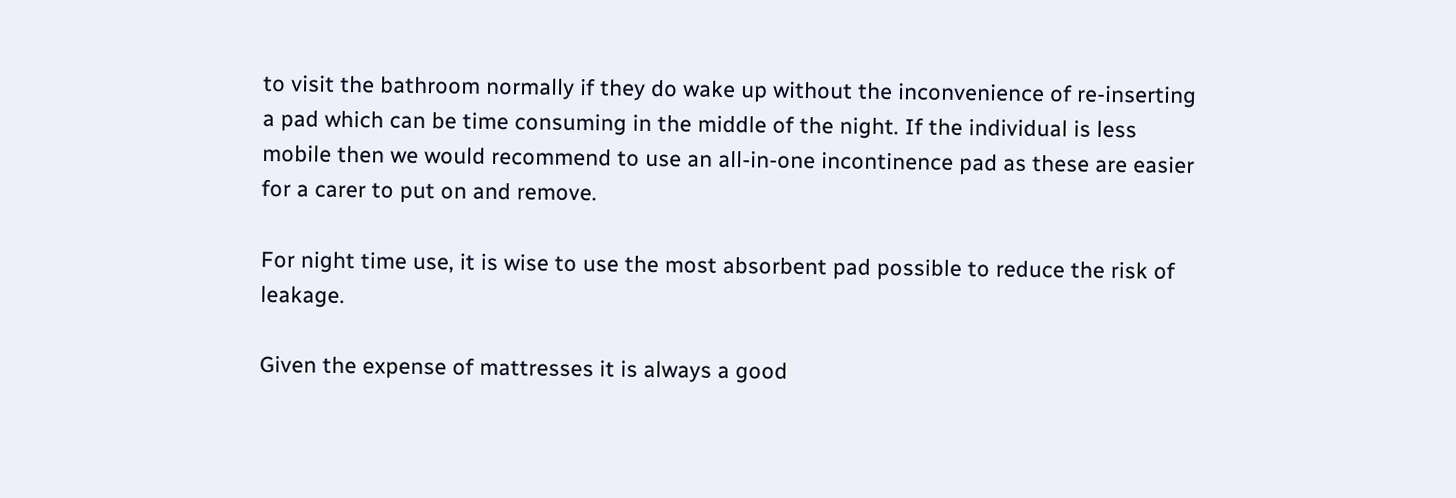to visit the bathroom normally if they do wake up without the inconvenience of re-inserting a pad which can be time consuming in the middle of the night. If the individual is less mobile then we would recommend to use an all-in-one incontinence pad as these are easier for a carer to put on and remove.

For night time use, it is wise to use the most absorbent pad possible to reduce the risk of leakage.

Given the expense of mattresses it is always a good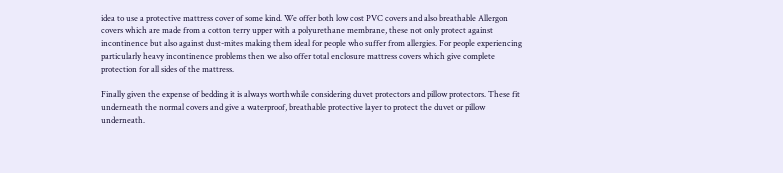idea to use a protective mattress cover of some kind. We offer both low cost PVC covers and also breathable Allergon covers which are made from a cotton terry upper with a polyurethane membrane, these not only protect against incontinence but also against dust-mites making them ideal for people who suffer from allergies. For people experiencing particularly heavy incontinence problems then we also offer total enclosure mattress covers which give complete protection for all sides of the mattress.

Finally given the expense of bedding it is always worthwhile considering duvet protectors and pillow protectors. These fit underneath the normal covers and give a waterproof, breathable protective layer to protect the duvet or pillow underneath.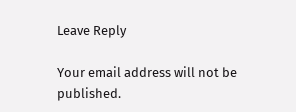Leave Reply

Your email address will not be published.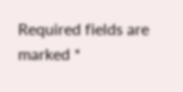Required fields are marked *